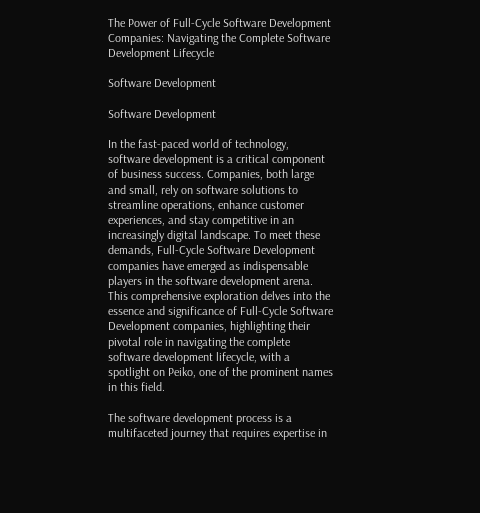The Power of Full-Cycle Software Development Companies: Navigating the Complete Software Development Lifecycle

Software Development

Software Development

In the fast-paced world of technology, software development is a critical component of business success. Companies, both large and small, rely on software solutions to streamline operations, enhance customer experiences, and stay competitive in an increasingly digital landscape. To meet these demands, Full-Cycle Software Development companies have emerged as indispensable players in the software development arena. This comprehensive exploration delves into the essence and significance of Full-Cycle Software Development companies, highlighting their pivotal role in navigating the complete software development lifecycle, with a spotlight on Peiko, one of the prominent names in this field.

The software development process is a multifaceted journey that requires expertise in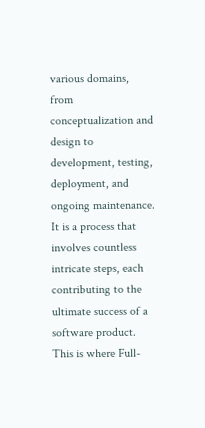various domains, from conceptualization and design to development, testing, deployment, and ongoing maintenance. It is a process that involves countless intricate steps, each contributing to the ultimate success of a software product. This is where Full-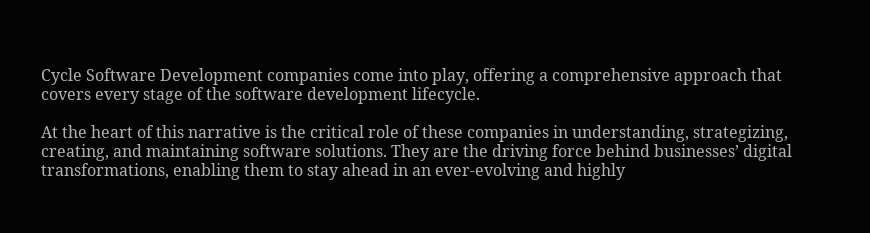Cycle Software Development companies come into play, offering a comprehensive approach that covers every stage of the software development lifecycle.

At the heart of this narrative is the critical role of these companies in understanding, strategizing, creating, and maintaining software solutions. They are the driving force behind businesses’ digital transformations, enabling them to stay ahead in an ever-evolving and highly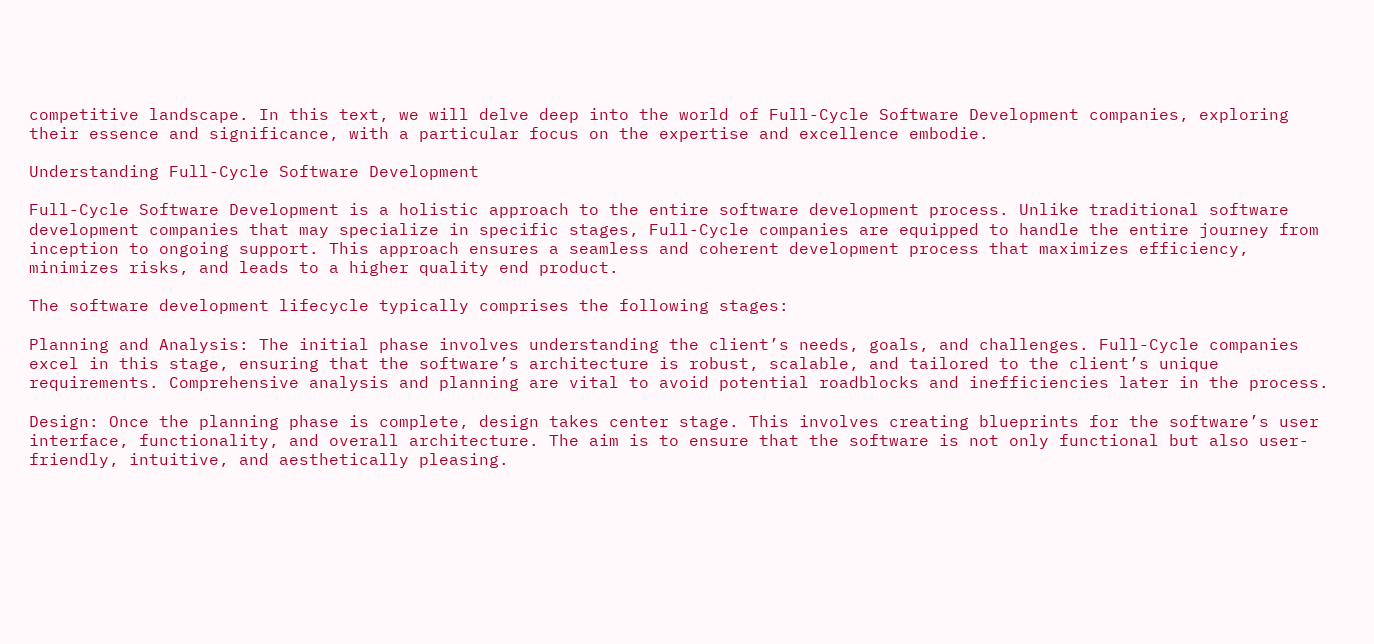competitive landscape. In this text, we will delve deep into the world of Full-Cycle Software Development companies, exploring their essence and significance, with a particular focus on the expertise and excellence embodie.

Understanding Full-Cycle Software Development

Full-Cycle Software Development is a holistic approach to the entire software development process. Unlike traditional software development companies that may specialize in specific stages, Full-Cycle companies are equipped to handle the entire journey from inception to ongoing support. This approach ensures a seamless and coherent development process that maximizes efficiency, minimizes risks, and leads to a higher quality end product.

The software development lifecycle typically comprises the following stages:

Planning and Analysis: The initial phase involves understanding the client’s needs, goals, and challenges. Full-Cycle companies excel in this stage, ensuring that the software’s architecture is robust, scalable, and tailored to the client’s unique requirements. Comprehensive analysis and planning are vital to avoid potential roadblocks and inefficiencies later in the process.

Design: Once the planning phase is complete, design takes center stage. This involves creating blueprints for the software’s user interface, functionality, and overall architecture. The aim is to ensure that the software is not only functional but also user-friendly, intuitive, and aesthetically pleasing.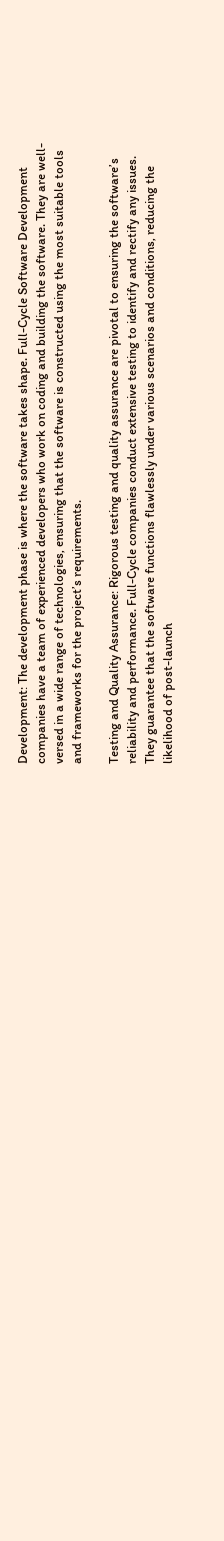Development: The development phase is where the software takes shape. Full-Cycle Software Development companies have a team of experienced developers who work on coding and building the software. They are well-versed in a wide range of technologies, ensuring that the software is constructed using the most suitable tools and frameworks for the project’s requirements.

Testing and Quality Assurance: Rigorous testing and quality assurance are pivotal to ensuring the software’s reliability and performance. Full-Cycle companies conduct extensive testing to identify and rectify any issues. They guarantee that the software functions flawlessly under various scenarios and conditions, reducing the likelihood of post-launch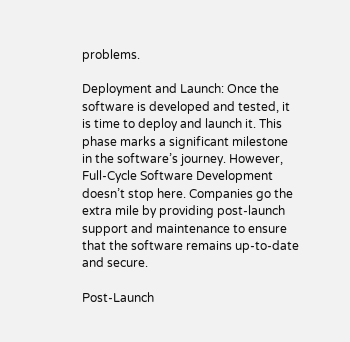problems.

Deployment and Launch: Once the software is developed and tested, it is time to deploy and launch it. This phase marks a significant milestone in the software’s journey. However, Full-Cycle Software Development doesn’t stop here. Companies go the extra mile by providing post-launch support and maintenance to ensure that the software remains up-to-date and secure.

Post-Launch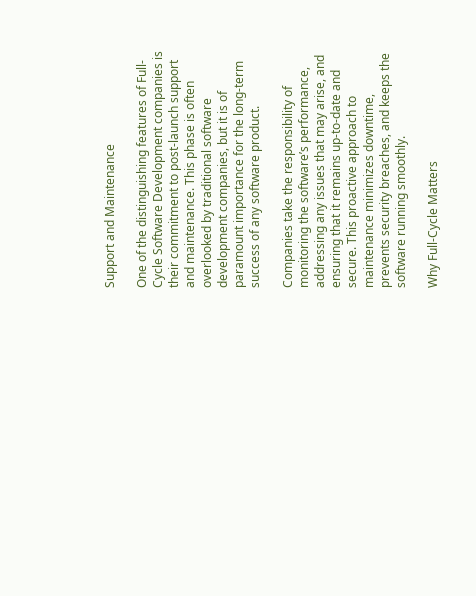Support and Maintenance

One of the distinguishing features of Full-Cycle Software Development companies is their commitment to post-launch support and maintenance. This phase is often overlooked by traditional software development companies, but it is of paramount importance for the long-term success of any software product.

Companies take the responsibility of monitoring the software’s performance, addressing any issues that may arise, and ensuring that it remains up-to-date and secure. This proactive approach to maintenance minimizes downtime, prevents security breaches, and keeps the software running smoothly.

Why Full-Cycle Matters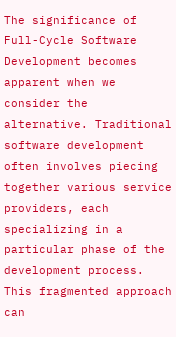The significance of Full-Cycle Software Development becomes apparent when we consider the alternative. Traditional software development often involves piecing together various service providers, each specializing in a particular phase of the development process. This fragmented approach can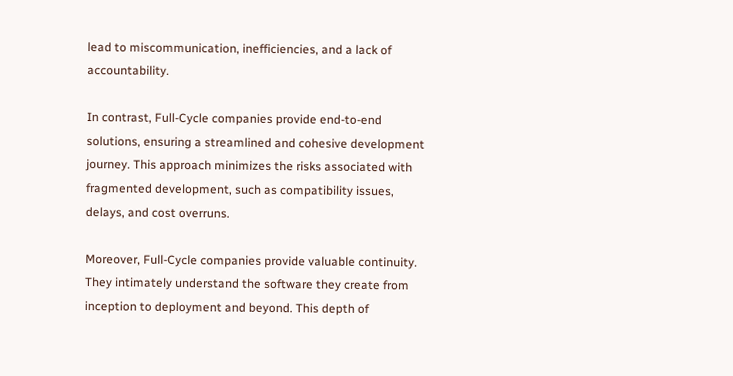lead to miscommunication, inefficiencies, and a lack of accountability.

In contrast, Full-Cycle companies provide end-to-end solutions, ensuring a streamlined and cohesive development journey. This approach minimizes the risks associated with fragmented development, such as compatibility issues, delays, and cost overruns.

Moreover, Full-Cycle companies provide valuable continuity. They intimately understand the software they create from inception to deployment and beyond. This depth of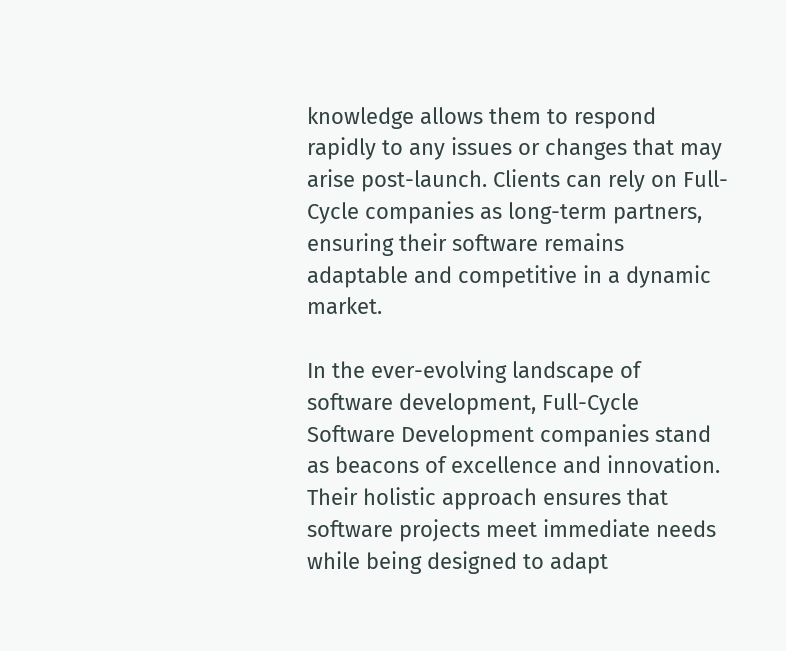knowledge allows them to respond rapidly to any issues or changes that may arise post-launch. Clients can rely on Full-Cycle companies as long-term partners, ensuring their software remains adaptable and competitive in a dynamic market.

In the ever-evolving landscape of software development, Full-Cycle Software Development companies stand as beacons of excellence and innovation. Their holistic approach ensures that software projects meet immediate needs while being designed to adapt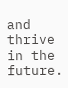and thrive in the future.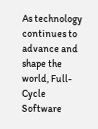As technology continues to advance and shape the world, Full-Cycle Software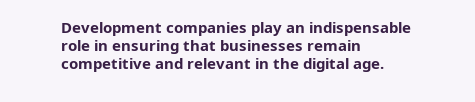Development companies play an indispensable role in ensuring that businesses remain competitive and relevant in the digital age.